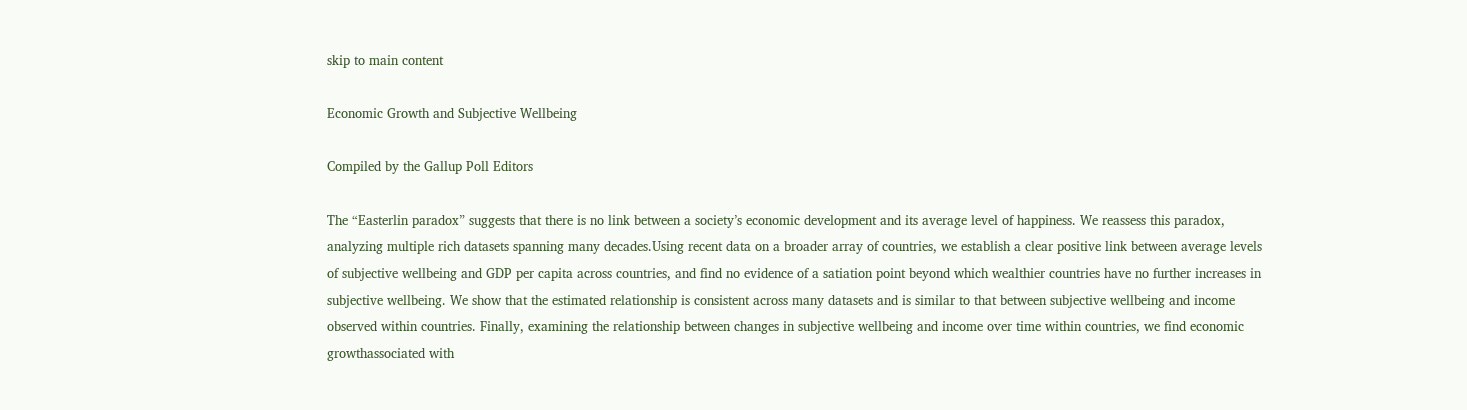skip to main content

Economic Growth and Subjective Wellbeing

Compiled by the Gallup Poll Editors

The “Easterlin paradox” suggests that there is no link between a society’s economic development and its average level of happiness. We reassess this paradox, analyzing multiple rich datasets spanning many decades.Using recent data on a broader array of countries, we establish a clear positive link between average levels of subjective wellbeing and GDP per capita across countries, and find no evidence of a satiation point beyond which wealthier countries have no further increases in subjective wellbeing. We show that the estimated relationship is consistent across many datasets and is similar to that between subjective wellbeing and income observed within countries. Finally, examining the relationship between changes in subjective wellbeing and income over time within countries, we find economic growthassociated with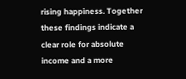rising happiness. Together these findings indicate a clear role for absolute income and a more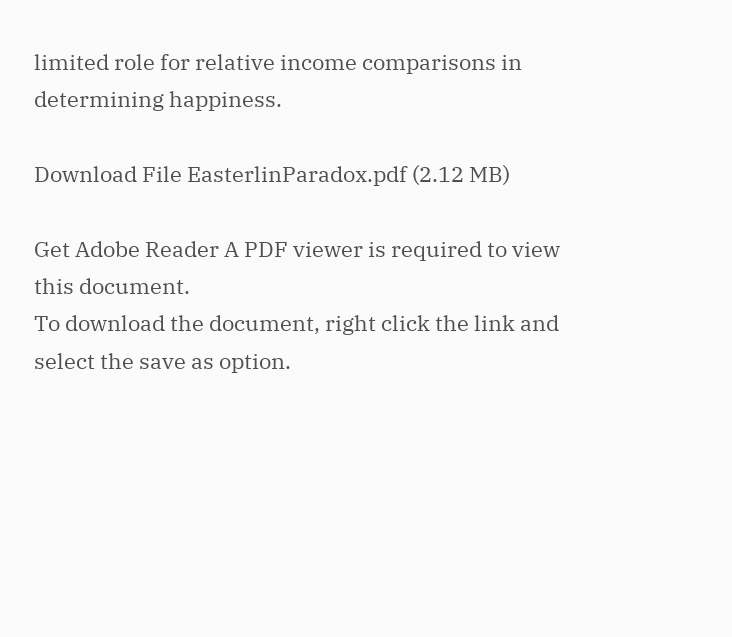limited role for relative income comparisons in determining happiness.

Download File EasterlinParadox.pdf (2.12 MB)

Get Adobe Reader A PDF viewer is required to view this document.
To download the document, right click the link and select the save as option.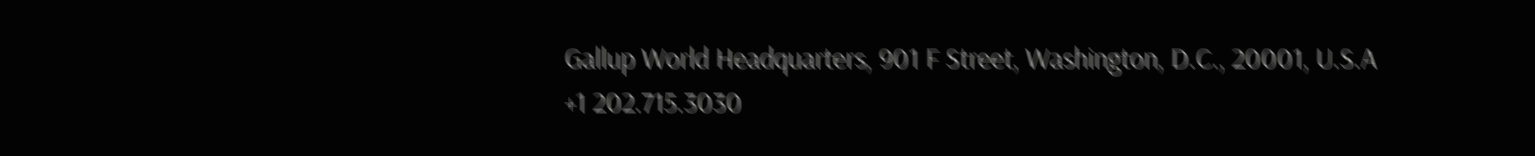Gallup World Headquarters, 901 F Street, Washington, D.C., 20001, U.S.A
+1 202.715.3030